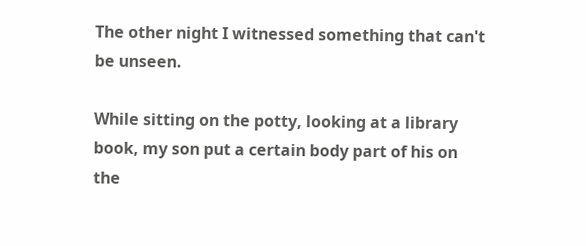The other night I witnessed something that can't be unseen.

While sitting on the potty, looking at a library book, my son put a certain body part of his on the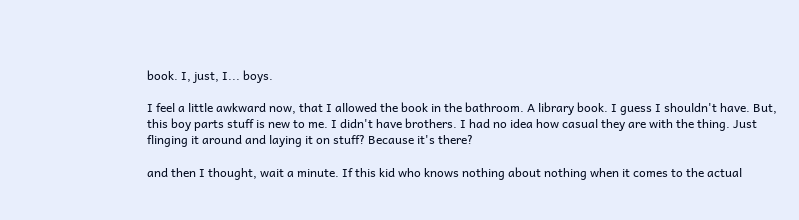book. I, just, I... boys.

I feel a little awkward now, that I allowed the book in the bathroom. A library book. I guess I shouldn't have. But, this boy parts stuff is new to me. I didn't have brothers. I had no idea how casual they are with the thing. Just flinging it around and laying it on stuff? Because it's there?

and then I thought, wait a minute. If this kid who knows nothing about nothing when it comes to the actual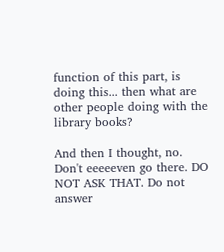function of this part, is doing this... then what are other people doing with the library books?

And then I thought, no. Don't eeeeeven go there. DO NOT ASK THAT. Do not answer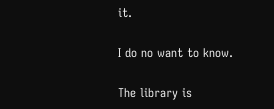it.

I do no want to know.

The library is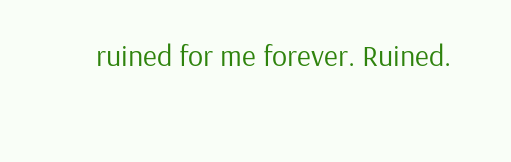ruined for me forever. Ruined.